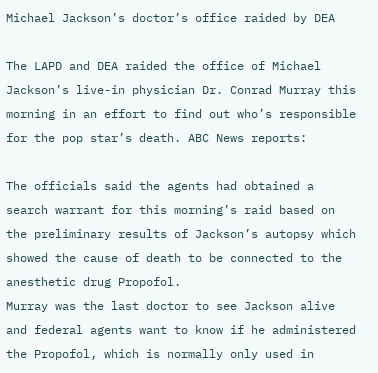Michael Jackson’s doctor’s office raided by DEA

The LAPD and DEA raided the office of Michael Jackson’s live-in physician Dr. Conrad Murray this morning in an effort to find out who’s responsible for the pop star’s death. ABC News reports:

The officials said the agents had obtained a search warrant for this morning’s raid based on the preliminary results of Jackson’s autopsy which showed the cause of death to be connected to the anesthetic drug Propofol.
Murray was the last doctor to see Jackson alive and federal agents want to know if he administered the Propofol, which is normally only used in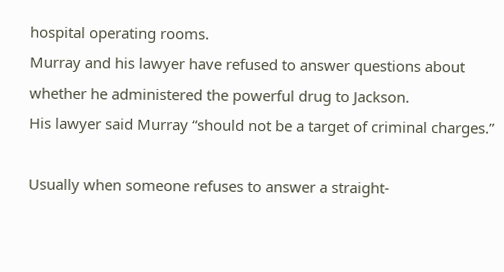hospital operating rooms.
Murray and his lawyer have refused to answer questions about whether he administered the powerful drug to Jackson.
His lawyer said Murray “should not be a target of criminal charges.”

Usually when someone refuses to answer a straight-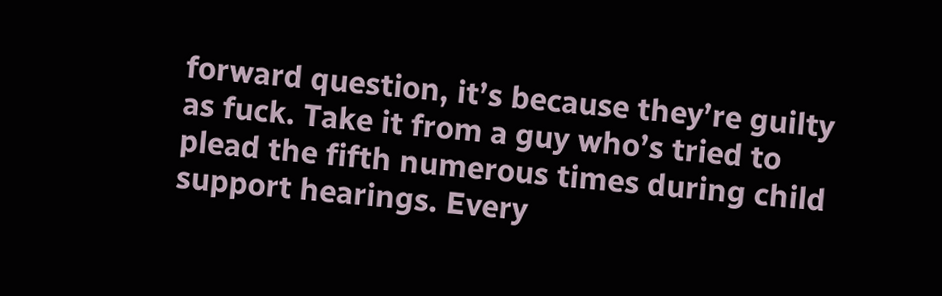forward question, it’s because they’re guilty as fuck. Take it from a guy who’s tried to plead the fifth numerous times during child support hearings. Every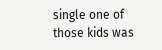single one of those kids was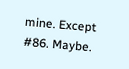mine. Except #86. Maybe.